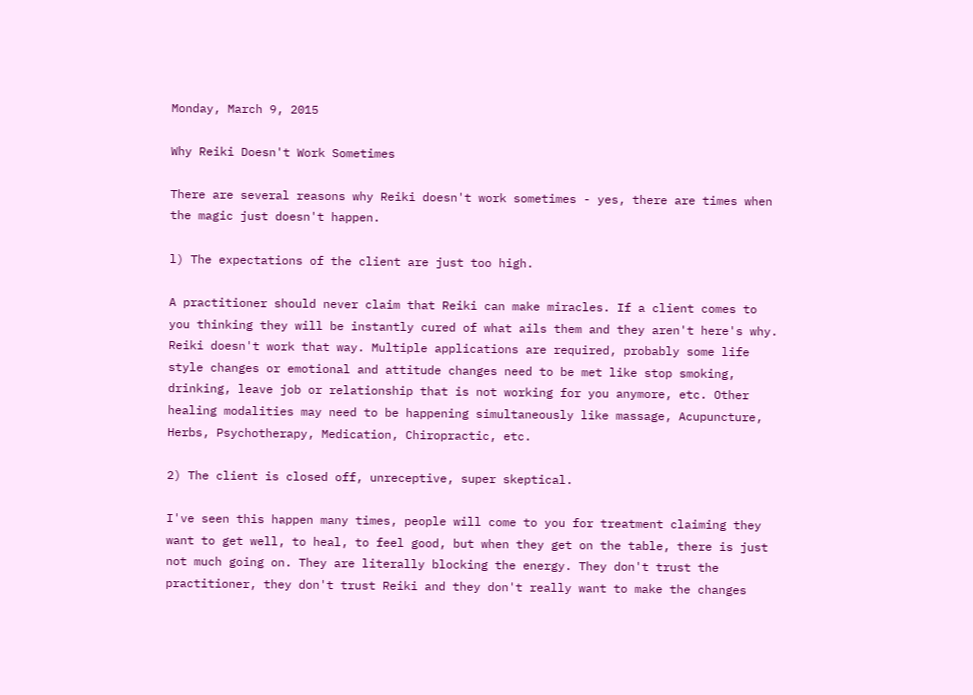Monday, March 9, 2015

Why Reiki Doesn't Work Sometimes

There are several reasons why Reiki doesn't work sometimes - yes, there are times when the magic just doesn't happen.

l) The expectations of the client are just too high.

A practitioner should never claim that Reiki can make miracles. If a client comes to you thinking they will be instantly cured of what ails them and they aren't here's why. Reiki doesn't work that way. Multiple applications are required, probably some life style changes or emotional and attitude changes need to be met like stop smoking, drinking, leave job or relationship that is not working for you anymore, etc. Other healing modalities may need to be happening simultaneously like massage, Acupuncture, Herbs, Psychotherapy, Medication, Chiropractic, etc.

2) The client is closed off, unreceptive, super skeptical.

I've seen this happen many times, people will come to you for treatment claiming they want to get well, to heal, to feel good, but when they get on the table, there is just not much going on. They are literally blocking the energy. They don't trust the practitioner, they don't trust Reiki and they don't really want to make the changes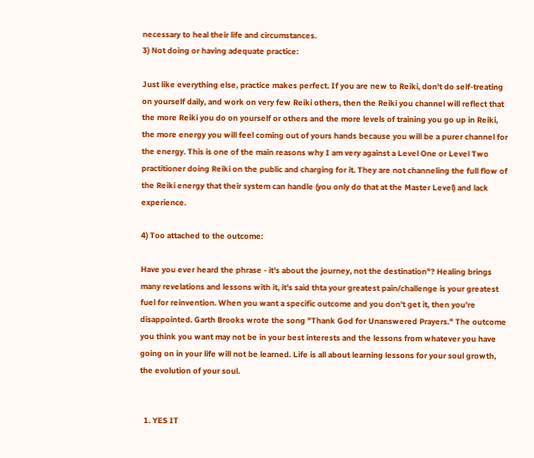necessary to heal their life and circumstances.
3) Not doing or having adequate practice:

Just like everything else, practice makes perfect. If you are new to Reiki, don't do self-treating on yourself daily, and work on very few Reiki others, then the Reiki you channel will reflect that the more Reiki you do on yourself or others and the more levels of training you go up in Reiki, the more energy you will feel coming out of yours hands because you will be a purer channel for the energy. This is one of the main reasons why I am very against a Level One or Level Two practitioner doing Reiki on the public and charging for it. They are not channeling the full flow of the Reiki energy that their system can handle (you only do that at the Master Level) and lack experience.

4) Too attached to the outcome:

Have you ever heard the phrase - it's about the journey, not the destination"? Healing brings many revelations and lessons with it, it's said thta your greatest pain/challenge is your greatest fuel for reinvention. When you want a specific outcome and you don't get it, then you're disappointed. Garth Brooks wrote the song "Thank God for Unanswered Prayers." The outcome you think you want may not be in your best interests and the lessons from whatever you have going on in your life will not be learned. Life is all about learning lessons for your soul growth, the evolution of your soul.


  1. YES IT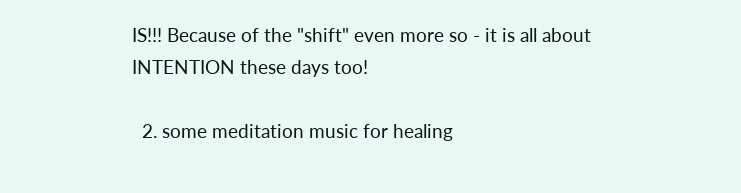IS!!! Because of the "shift" even more so - it is all about INTENTION these days too!

  2. some meditation music for healing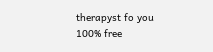therapyst fo you 100% free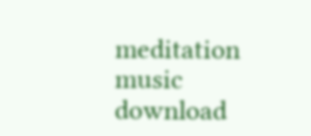meditation music download